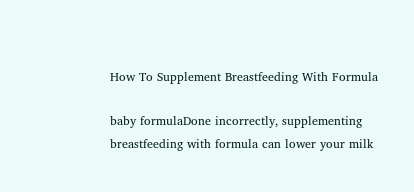How To Supplement Breastfeeding With Formula

baby formulaDone incorrectly, supplementing breastfeeding with formula can lower your milk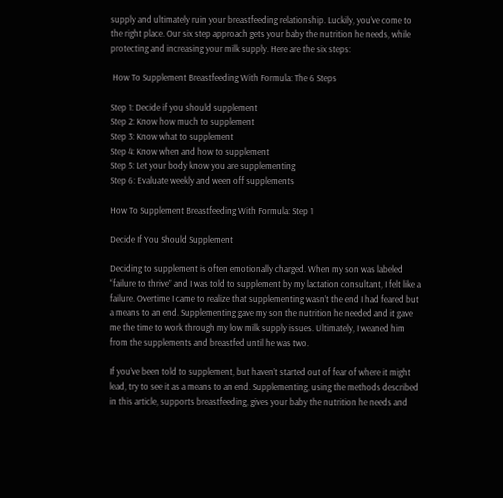supply and ultimately ruin your breastfeeding relationship. Luckily, you’ve come to the right place. Our six step approach gets your baby the nutrition he needs, while protecting and increasing your milk supply. Here are the six steps:

 How To Supplement Breastfeeding With Formula: The 6 Steps

Step 1: Decide if you should supplement
Step 2: Know how much to supplement
Step 3: Know what to supplement
Step 4: Know when and how to supplement
Step 5: Let your body know you are supplementing
Step 6: Evaluate weekly and ween off supplements

How To Supplement Breastfeeding With Formula: Step 1

Decide If You Should Supplement

Deciding to supplement is often emotionally charged. When my son was labeled “failure to thrive” and I was told to supplement by my lactation consultant, I felt like a failure. Overtime I came to realize that supplementing wasn’t the end I had feared but a means to an end. Supplementing gave my son the nutrition he needed and it gave me the time to work through my low milk supply issues. Ultimately, I weaned him from the supplements and breastfed until he was two.

If you’ve been told to supplement, but haven’t started out of fear of where it might lead, try to see it as a means to an end. Supplementing, using the methods described in this article, supports breastfeeding, gives your baby the nutrition he needs and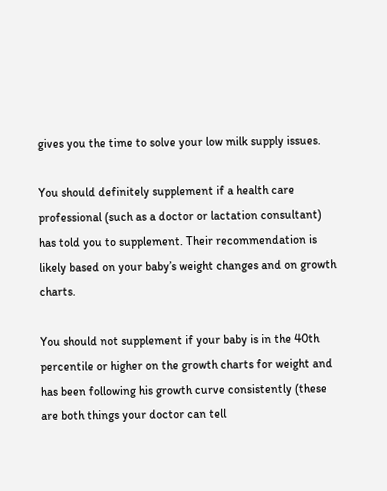gives you the time to solve your low milk supply issues.

You should definitely supplement if a health care professional (such as a doctor or lactation consultant) has told you to supplement. Their recommendation is likely based on your baby’s weight changes and on growth charts.

You should not supplement if your baby is in the 40th percentile or higher on the growth charts for weight and has been following his growth curve consistently (these are both things your doctor can tell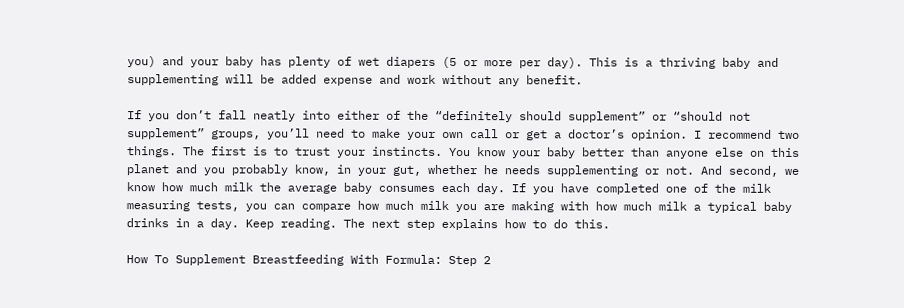you) and your baby has plenty of wet diapers (5 or more per day). This is a thriving baby and supplementing will be added expense and work without any benefit.

If you don’t fall neatly into either of the “definitely should supplement” or “should not supplement” groups, you’ll need to make your own call or get a doctor’s opinion. I recommend two things. The first is to trust your instincts. You know your baby better than anyone else on this planet and you probably know, in your gut, whether he needs supplementing or not. And second, we know how much milk the average baby consumes each day. If you have completed one of the milk measuring tests, you can compare how much milk you are making with how much milk a typical baby drinks in a day. Keep reading. The next step explains how to do this.

How To Supplement Breastfeeding With Formula: Step 2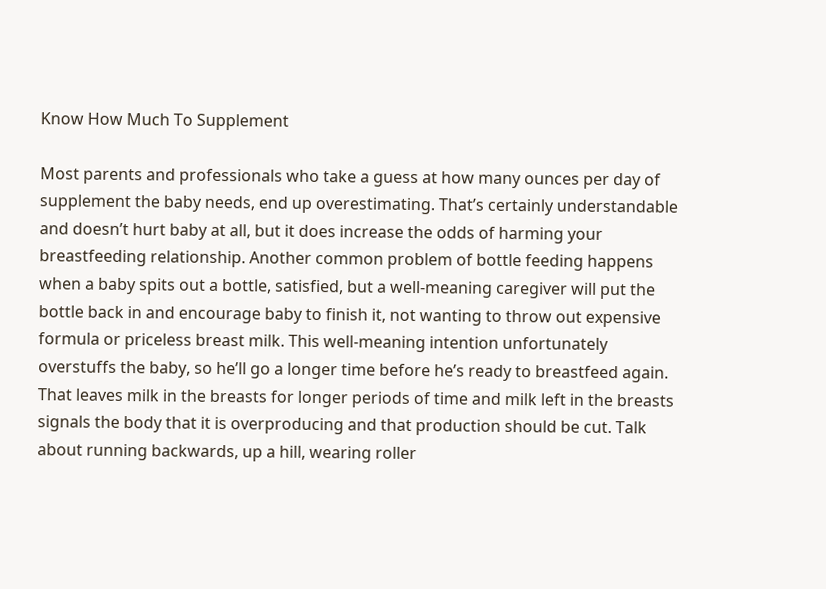Know How Much To Supplement

Most parents and professionals who take a guess at how many ounces per day of supplement the baby needs, end up overestimating. That’s certainly understandable and doesn’t hurt baby at all, but it does increase the odds of harming your breastfeeding relationship. Another common problem of bottle feeding happens when a baby spits out a bottle, satisfied, but a well-meaning caregiver will put the bottle back in and encourage baby to finish it, not wanting to throw out expensive formula or priceless breast milk. This well-meaning intention unfortunately overstuffs the baby, so he’ll go a longer time before he’s ready to breastfeed again. That leaves milk in the breasts for longer periods of time and milk left in the breasts signals the body that it is overproducing and that production should be cut. Talk about running backwards, up a hill, wearing roller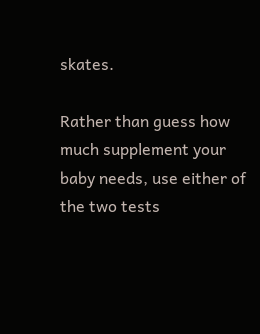skates.

Rather than guess how much supplement your baby needs, use either of the two tests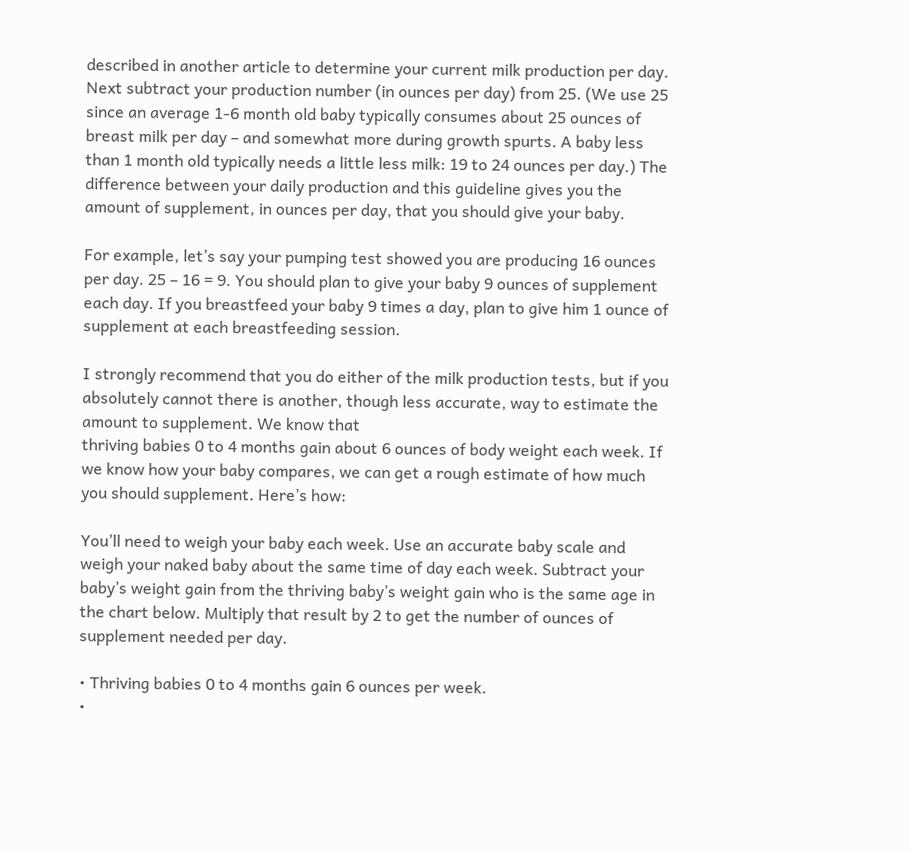described in another article to determine your current milk production per day. Next subtract your production number (in ounces per day) from 25. (We use 25 since an average 1-6 month old baby typically consumes about 25 ounces of breast milk per day – and somewhat more during growth spurts. A baby less than 1 month old typically needs a little less milk: 19 to 24 ounces per day.) The difference between your daily production and this guideline gives you the amount of supplement, in ounces per day, that you should give your baby.

For example, let’s say your pumping test showed you are producing 16 ounces per day. 25 – 16 = 9. You should plan to give your baby 9 ounces of supplement each day. If you breastfeed your baby 9 times a day, plan to give him 1 ounce of supplement at each breastfeeding session.

I strongly recommend that you do either of the milk production tests, but if you absolutely cannot there is another, though less accurate, way to estimate the amount to supplement. We know that
thriving babies 0 to 4 months gain about 6 ounces of body weight each week. If we know how your baby compares, we can get a rough estimate of how much you should supplement. Here’s how:

You’ll need to weigh your baby each week. Use an accurate baby scale and weigh your naked baby about the same time of day each week. Subtract your baby’s weight gain from the thriving baby’s weight gain who is the same age in the chart below. Multiply that result by 2 to get the number of ounces of supplement needed per day.

• Thriving babies 0 to 4 months gain 6 ounces per week.
•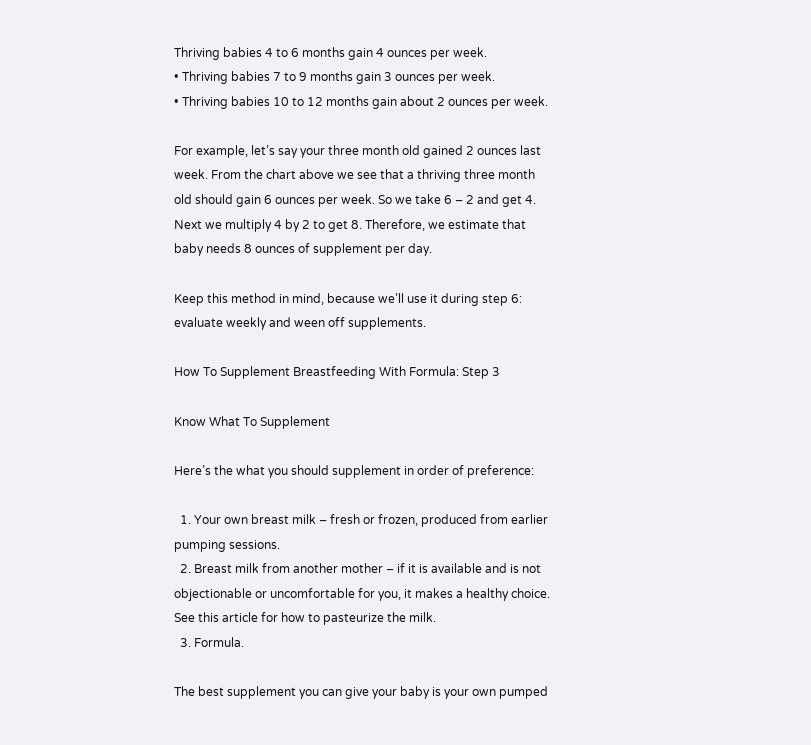Thriving babies 4 to 6 months gain 4 ounces per week.
• Thriving babies 7 to 9 months gain 3 ounces per week.
• Thriving babies 10 to 12 months gain about 2 ounces per week.

For example, let’s say your three month old gained 2 ounces last week. From the chart above we see that a thriving three month old should gain 6 ounces per week. So we take 6 – 2 and get 4. Next we multiply 4 by 2 to get 8. Therefore, we estimate that baby needs 8 ounces of supplement per day.

Keep this method in mind, because we’ll use it during step 6: evaluate weekly and ween off supplements.

How To Supplement Breastfeeding With Formula: Step 3

Know What To Supplement

Here’s the what you should supplement in order of preference:

  1. Your own breast milk – fresh or frozen, produced from earlier pumping sessions.
  2. Breast milk from another mother – if it is available and is not objectionable or uncomfortable for you, it makes a healthy choice. See this article for how to pasteurize the milk.
  3. Formula.

The best supplement you can give your baby is your own pumped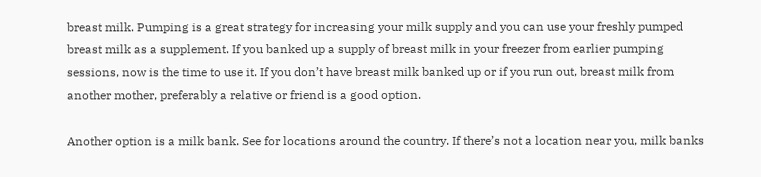breast milk. Pumping is a great strategy for increasing your milk supply and you can use your freshly pumped breast milk as a supplement. If you banked up a supply of breast milk in your freezer from earlier pumping sessions, now is the time to use it. If you don’t have breast milk banked up or if you run out, breast milk from another mother, preferably a relative or friend is a good option.

Another option is a milk bank. See for locations around the country. If there’s not a location near you, milk banks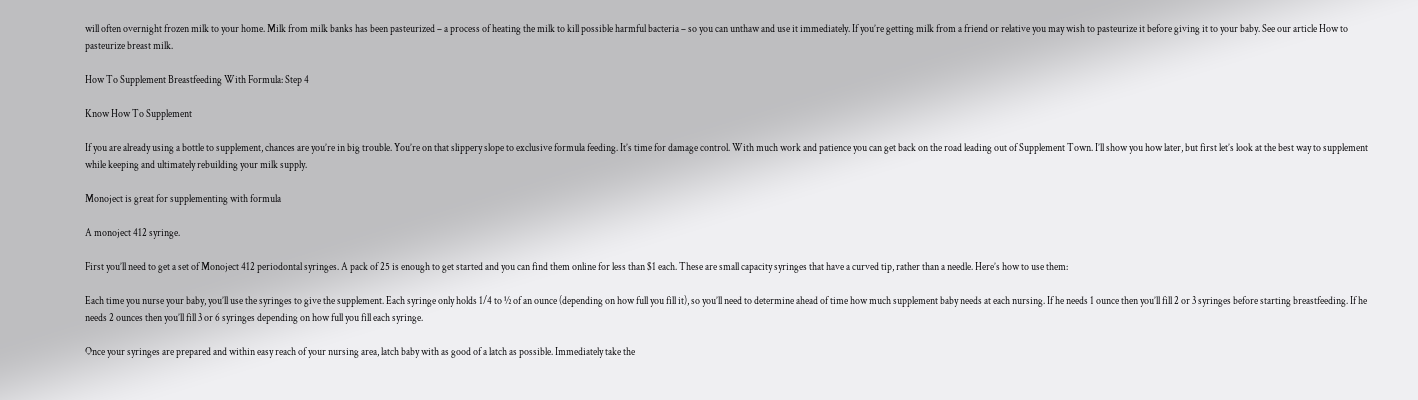will often overnight frozen milk to your home. Milk from milk banks has been pasteurized – a process of heating the milk to kill possible harmful bacteria – so you can unthaw and use it immediately. If you’re getting milk from a friend or relative you may wish to pasteurize it before giving it to your baby. See our article How to pasteurize breast milk.

How To Supplement Breastfeeding With Formula: Step 4

Know How To Supplement

If you are already using a bottle to supplement, chances are you’re in big trouble. You’re on that slippery slope to exclusive formula feeding. It’s time for damage control. With much work and patience you can get back on the road leading out of Supplement Town. I’ll show you how later, but first let’s look at the best way to supplement while keeping and ultimately rebuilding your milk supply.

Monoject is great for supplementing with formula

A monoject 412 syringe.

First you’ll need to get a set of Monoject 412 periodontal syringes. A pack of 25 is enough to get started and you can find them online for less than $1 each. These are small capacity syringes that have a curved tip, rather than a needle. Here’s how to use them:

Each time you nurse your baby, you’ll use the syringes to give the supplement. Each syringe only holds 1/4 to ½ of an ounce (depending on how full you fill it), so you’ll need to determine ahead of time how much supplement baby needs at each nursing. If he needs 1 ounce then you’ll fill 2 or 3 syringes before starting breastfeeding. If he needs 2 ounces then you’ll fill 3 or 6 syringes depending on how full you fill each syringe.

Once your syringes are prepared and within easy reach of your nursing area, latch baby with as good of a latch as possible. Immediately take the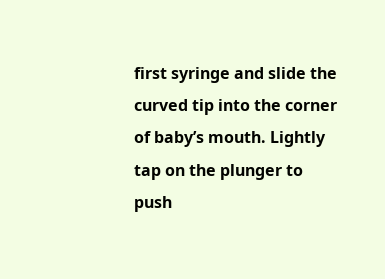first syringe and slide the curved tip into the corner of baby’s mouth. Lightly tap on the plunger to push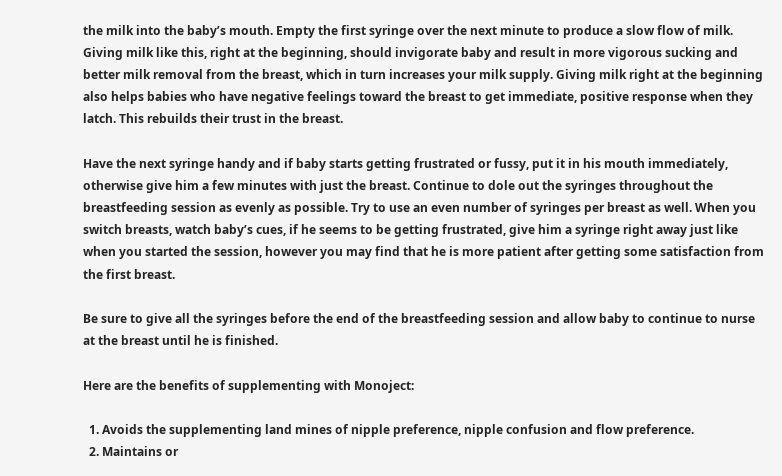the milk into the baby’s mouth. Empty the first syringe over the next minute to produce a slow flow of milk. Giving milk like this, right at the beginning, should invigorate baby and result in more vigorous sucking and better milk removal from the breast, which in turn increases your milk supply. Giving milk right at the beginning also helps babies who have negative feelings toward the breast to get immediate, positive response when they latch. This rebuilds their trust in the breast.

Have the next syringe handy and if baby starts getting frustrated or fussy, put it in his mouth immediately, otherwise give him a few minutes with just the breast. Continue to dole out the syringes throughout the breastfeeding session as evenly as possible. Try to use an even number of syringes per breast as well. When you switch breasts, watch baby’s cues, if he seems to be getting frustrated, give him a syringe right away just like when you started the session, however you may find that he is more patient after getting some satisfaction from the first breast.

Be sure to give all the syringes before the end of the breastfeeding session and allow baby to continue to nurse at the breast until he is finished.

Here are the benefits of supplementing with Monoject:

  1. Avoids the supplementing land mines of nipple preference, nipple confusion and flow preference.
  2. Maintains or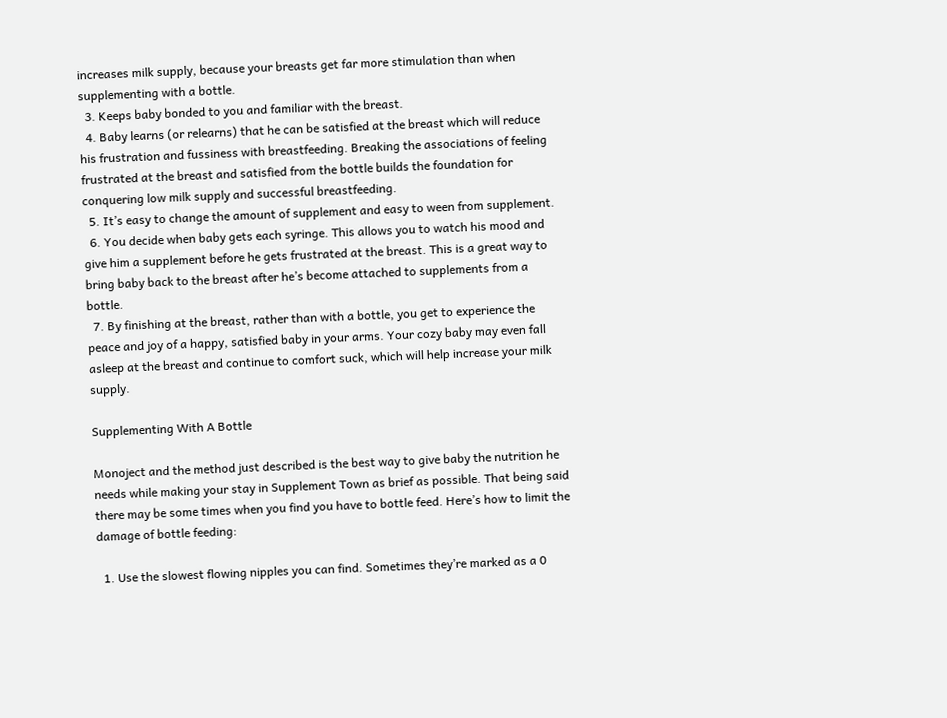increases milk supply, because your breasts get far more stimulation than when supplementing with a bottle.
  3. Keeps baby bonded to you and familiar with the breast.
  4. Baby learns (or relearns) that he can be satisfied at the breast which will reduce his frustration and fussiness with breastfeeding. Breaking the associations of feeling frustrated at the breast and satisfied from the bottle builds the foundation for conquering low milk supply and successful breastfeeding.
  5. It’s easy to change the amount of supplement and easy to ween from supplement.
  6. You decide when baby gets each syringe. This allows you to watch his mood and give him a supplement before he gets frustrated at the breast. This is a great way to bring baby back to the breast after he’s become attached to supplements from a bottle.
  7. By finishing at the breast, rather than with a bottle, you get to experience the peace and joy of a happy, satisfied baby in your arms. Your cozy baby may even fall asleep at the breast and continue to comfort suck, which will help increase your milk supply.

Supplementing With A Bottle

Monoject and the method just described is the best way to give baby the nutrition he needs while making your stay in Supplement Town as brief as possible. That being said there may be some times when you find you have to bottle feed. Here’s how to limit the damage of bottle feeding:

  1. Use the slowest flowing nipples you can find. Sometimes they’re marked as a 0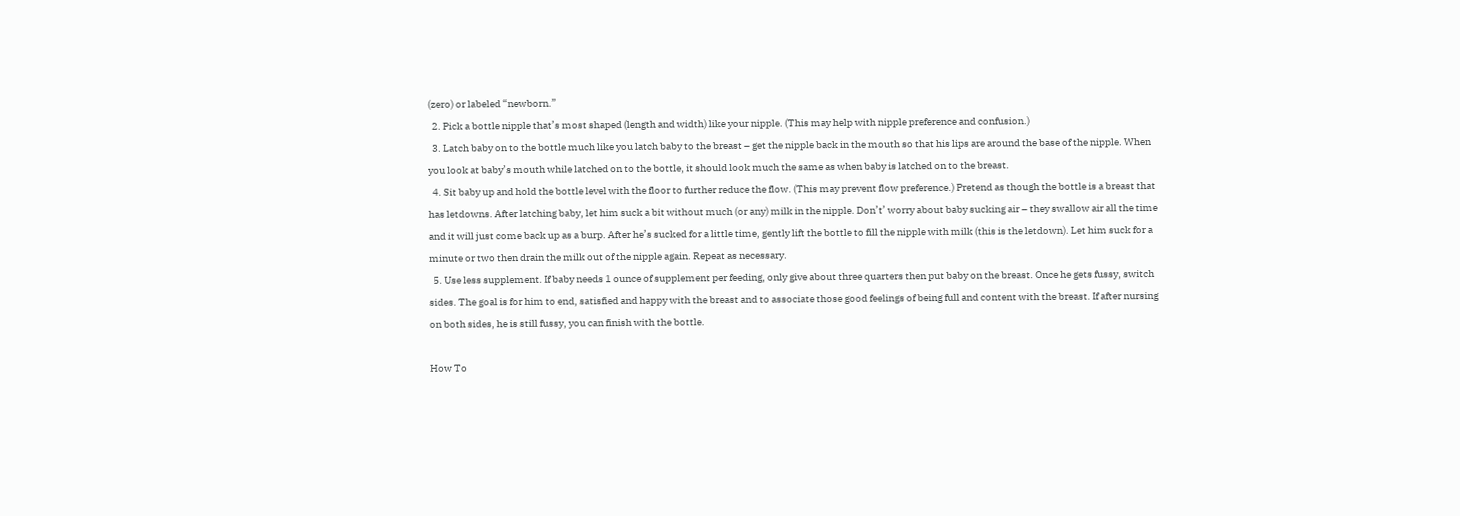(zero) or labeled “newborn.”
  2. Pick a bottle nipple that’s most shaped (length and width) like your nipple. (This may help with nipple preference and confusion.)
  3. Latch baby on to the bottle much like you latch baby to the breast – get the nipple back in the mouth so that his lips are around the base of the nipple. When you look at baby’s mouth while latched on to the bottle, it should look much the same as when baby is latched on to the breast.
  4. Sit baby up and hold the bottle level with the floor to further reduce the flow. (This may prevent flow preference.) Pretend as though the bottle is a breast that has letdowns. After latching baby, let him suck a bit without much (or any) milk in the nipple. Don’t’ worry about baby sucking air – they swallow air all the time and it will just come back up as a burp. After he’s sucked for a little time, gently lift the bottle to fill the nipple with milk (this is the letdown). Let him suck for a minute or two then drain the milk out of the nipple again. Repeat as necessary.
  5. Use less supplement. If baby needs 1 ounce of supplement per feeding, only give about three quarters then put baby on the breast. Once he gets fussy, switch sides. The goal is for him to end, satisfied and happy with the breast and to associate those good feelings of being full and content with the breast. If after nursing on both sides, he is still fussy, you can finish with the bottle.

How To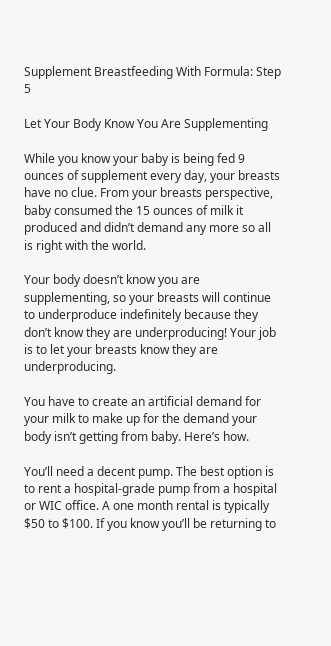Supplement Breastfeeding With Formula: Step 5

Let Your Body Know You Are Supplementing

While you know your baby is being fed 9 ounces of supplement every day, your breasts have no clue. From your breasts perspective, baby consumed the 15 ounces of milk it produced and didn’t demand any more so all is right with the world.

Your body doesn’t know you are supplementing, so your breasts will continue to underproduce indefinitely because they don’t know they are underproducing! Your job is to let your breasts know they are underproducing.

You have to create an artificial demand for your milk to make up for the demand your body isn’t getting from baby. Here’s how.

You’ll need a decent pump. The best option is to rent a hospital-grade pump from a hospital or WIC office. A one month rental is typically $50 to $100. If you know you’ll be returning to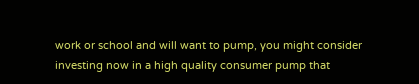work or school and will want to pump, you might consider investing now in a high quality consumer pump that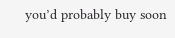you’d probably buy soon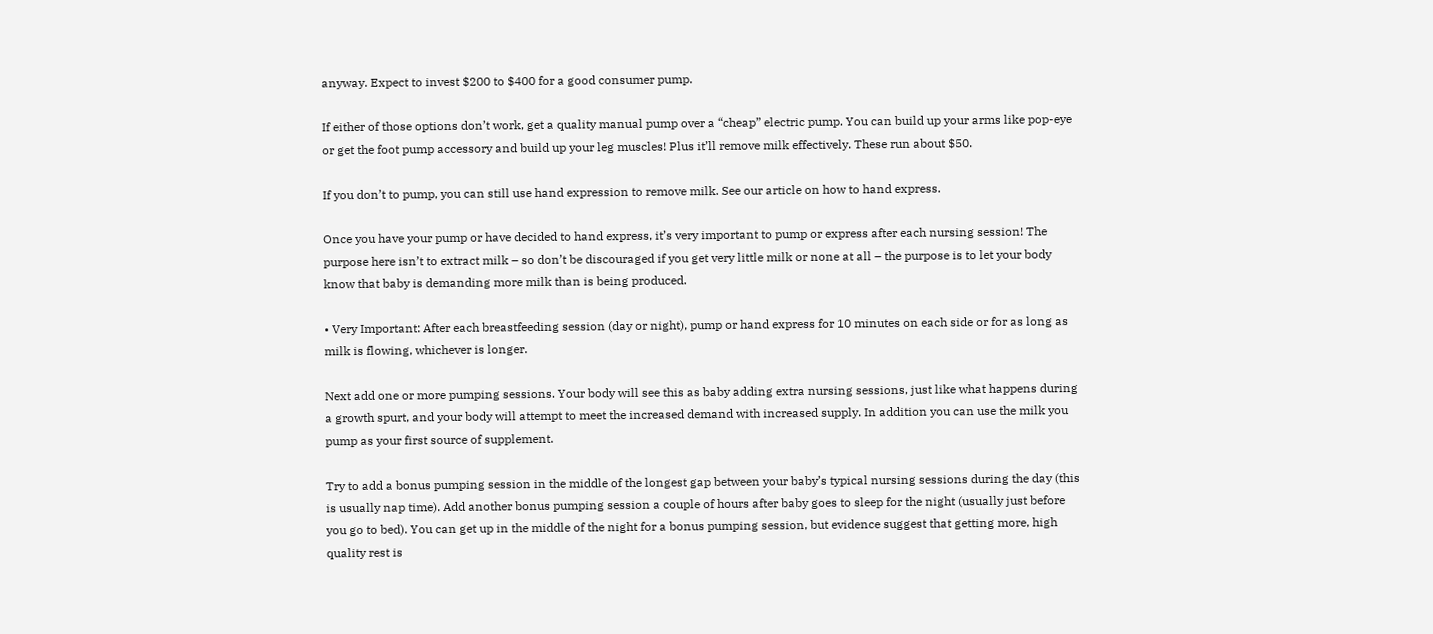anyway. Expect to invest $200 to $400 for a good consumer pump.

If either of those options don’t work, get a quality manual pump over a “cheap” electric pump. You can build up your arms like pop-eye or get the foot pump accessory and build up your leg muscles! Plus it’ll remove milk effectively. These run about $50.

If you don’t to pump, you can still use hand expression to remove milk. See our article on how to hand express.

Once you have your pump or have decided to hand express, it’s very important to pump or express after each nursing session! The purpose here isn’t to extract milk – so don’t be discouraged if you get very little milk or none at all – the purpose is to let your body know that baby is demanding more milk than is being produced.

• Very Important: After each breastfeeding session (day or night), pump or hand express for 10 minutes on each side or for as long as milk is flowing, whichever is longer.

Next add one or more pumping sessions. Your body will see this as baby adding extra nursing sessions, just like what happens during a growth spurt, and your body will attempt to meet the increased demand with increased supply. In addition you can use the milk you pump as your first source of supplement.

Try to add a bonus pumping session in the middle of the longest gap between your baby’s typical nursing sessions during the day (this is usually nap time). Add another bonus pumping session a couple of hours after baby goes to sleep for the night (usually just before you go to bed). You can get up in the middle of the night for a bonus pumping session, but evidence suggest that getting more, high quality rest is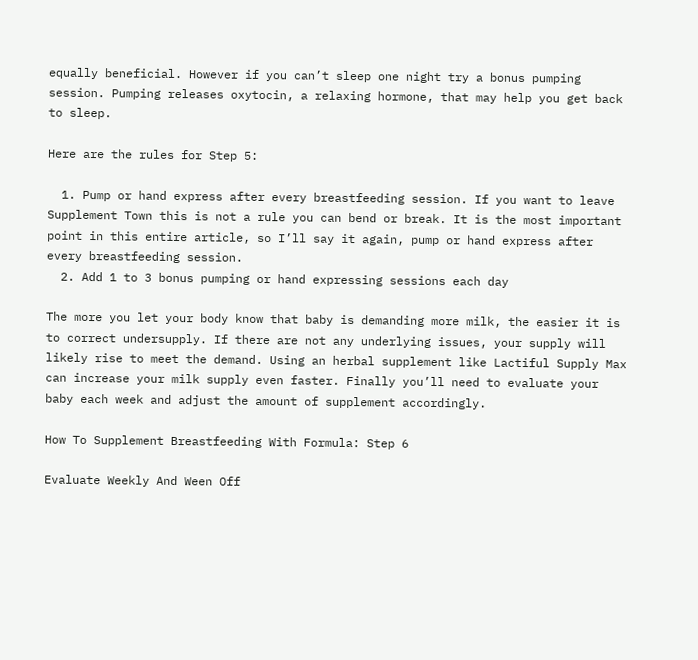equally beneficial. However if you can’t sleep one night try a bonus pumping session. Pumping releases oxytocin, a relaxing hormone, that may help you get back to sleep.

Here are the rules for Step 5:

  1. Pump or hand express after every breastfeeding session. If you want to leave Supplement Town this is not a rule you can bend or break. It is the most important point in this entire article, so I’ll say it again, pump or hand express after every breastfeeding session.
  2. Add 1 to 3 bonus pumping or hand expressing sessions each day

The more you let your body know that baby is demanding more milk, the easier it is to correct undersupply. If there are not any underlying issues, your supply will likely rise to meet the demand. Using an herbal supplement like Lactiful Supply Max can increase your milk supply even faster. Finally you’ll need to evaluate your baby each week and adjust the amount of supplement accordingly.

How To Supplement Breastfeeding With Formula: Step 6

Evaluate Weekly And Ween Off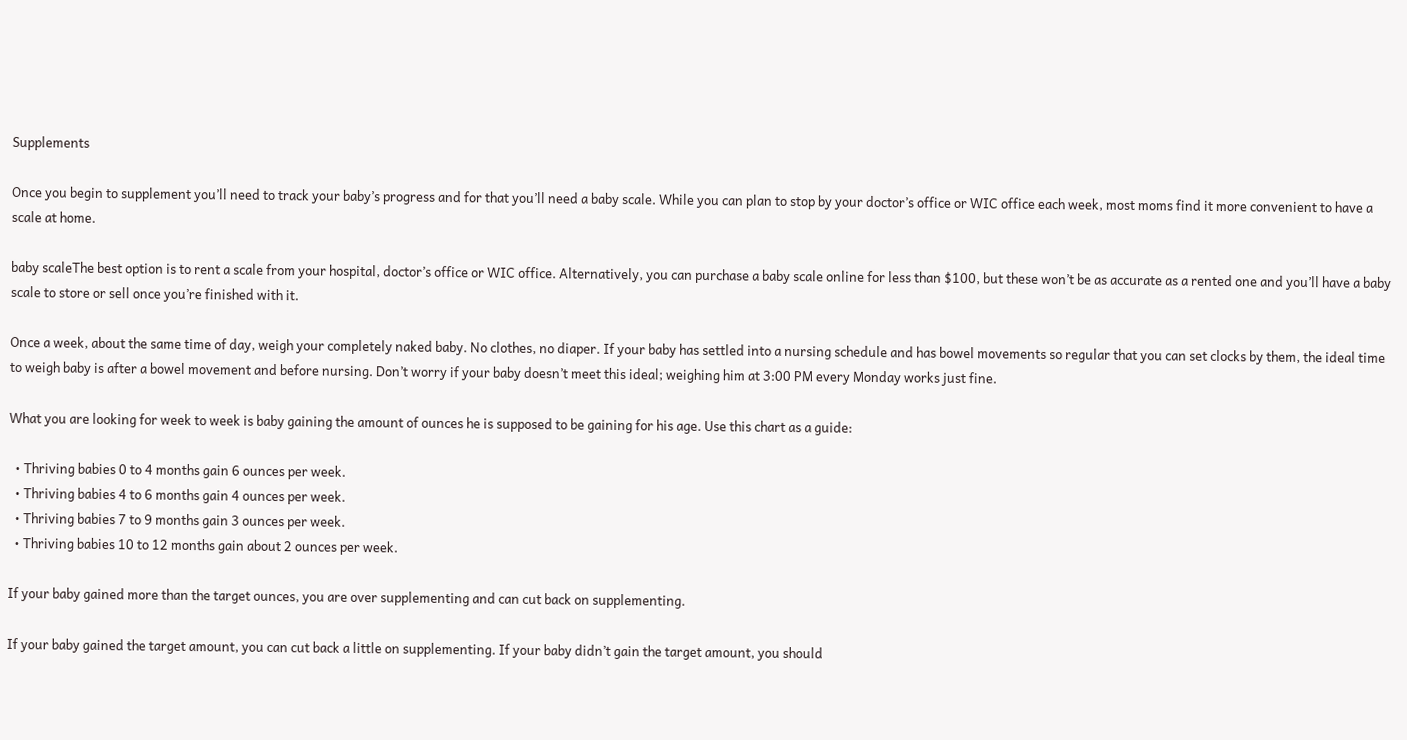Supplements

Once you begin to supplement you’ll need to track your baby’s progress and for that you’ll need a baby scale. While you can plan to stop by your doctor’s office or WIC office each week, most moms find it more convenient to have a scale at home.

baby scaleThe best option is to rent a scale from your hospital, doctor’s office or WIC office. Alternatively, you can purchase a baby scale online for less than $100, but these won’t be as accurate as a rented one and you’ll have a baby scale to store or sell once you’re finished with it.

Once a week, about the same time of day, weigh your completely naked baby. No clothes, no diaper. If your baby has settled into a nursing schedule and has bowel movements so regular that you can set clocks by them, the ideal time to weigh baby is after a bowel movement and before nursing. Don’t worry if your baby doesn’t meet this ideal; weighing him at 3:00 PM every Monday works just fine.

What you are looking for week to week is baby gaining the amount of ounces he is supposed to be gaining for his age. Use this chart as a guide:

  • Thriving babies 0 to 4 months gain 6 ounces per week.
  • Thriving babies 4 to 6 months gain 4 ounces per week.
  • Thriving babies 7 to 9 months gain 3 ounces per week.
  • Thriving babies 10 to 12 months gain about 2 ounces per week.

If your baby gained more than the target ounces, you are over supplementing and can cut back on supplementing.

If your baby gained the target amount, you can cut back a little on supplementing. If your baby didn’t gain the target amount, you should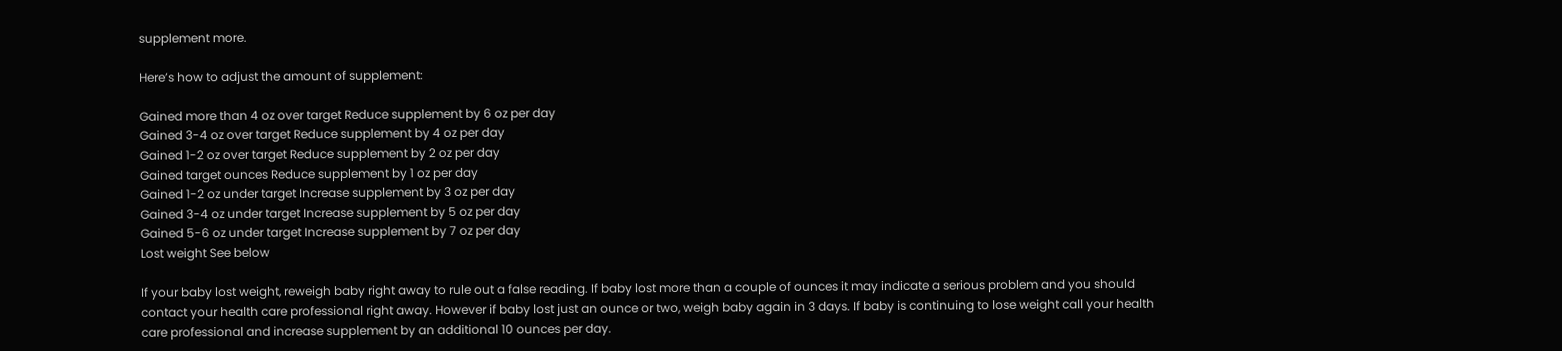supplement more.

Here’s how to adjust the amount of supplement:

Gained more than 4 oz over target Reduce supplement by 6 oz per day
Gained 3-4 oz over target Reduce supplement by 4 oz per day
Gained 1-2 oz over target Reduce supplement by 2 oz per day
Gained target ounces Reduce supplement by 1 oz per day
Gained 1-2 oz under target Increase supplement by 3 oz per day
Gained 3-4 oz under target Increase supplement by 5 oz per day
Gained 5-6 oz under target Increase supplement by 7 oz per day
Lost weight See below

If your baby lost weight, reweigh baby right away to rule out a false reading. If baby lost more than a couple of ounces it may indicate a serious problem and you should contact your health care professional right away. However if baby lost just an ounce or two, weigh baby again in 3 days. If baby is continuing to lose weight call your health care professional and increase supplement by an additional 10 ounces per day.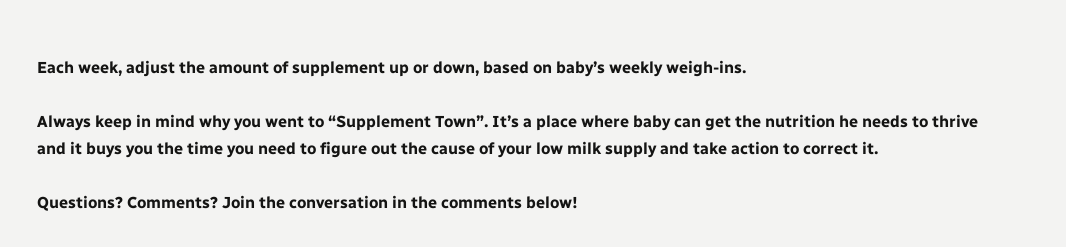Each week, adjust the amount of supplement up or down, based on baby’s weekly weigh-ins.

Always keep in mind why you went to “Supplement Town”. It’s a place where baby can get the nutrition he needs to thrive and it buys you the time you need to figure out the cause of your low milk supply and take action to correct it.

Questions? Comments? Join the conversation in the comments below!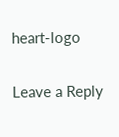heart-logo

Leave a Reply